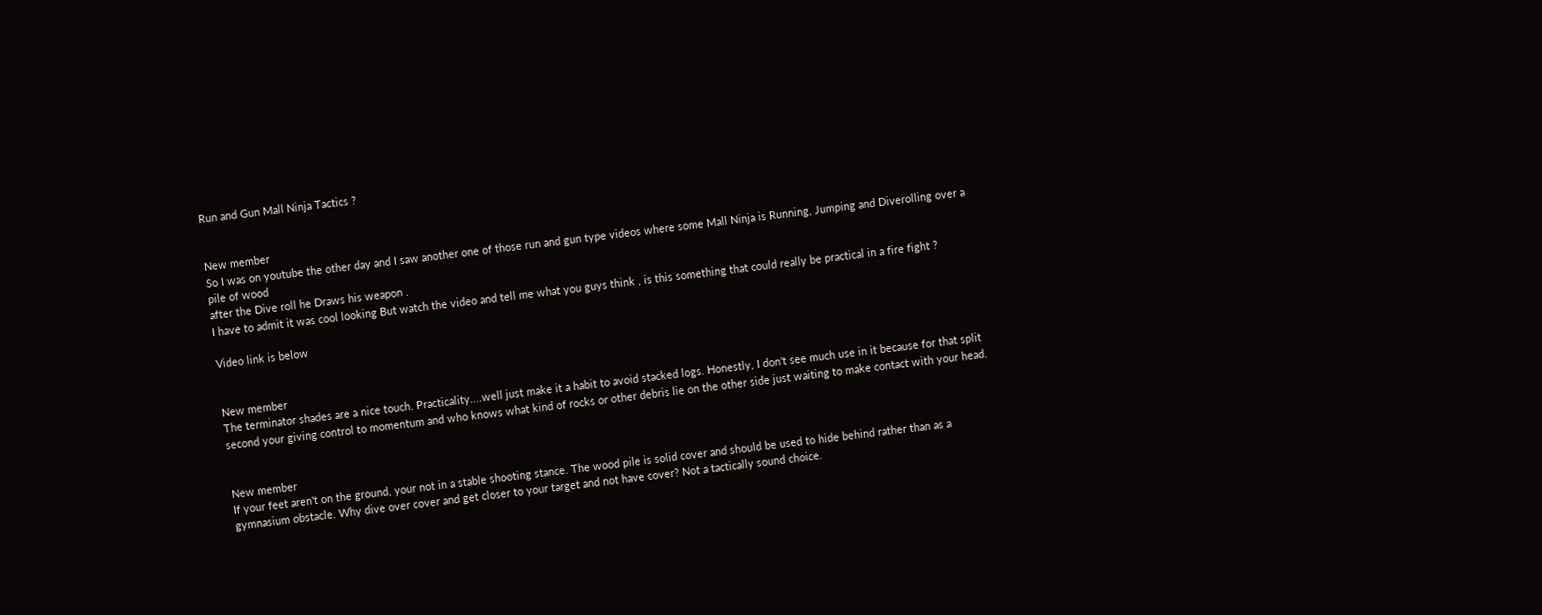Run and Gun Mall Ninja Tactics ?


New member
So I was on youtube the other day and I saw another one of those run and gun type videos where some Mall Ninja is Running, Jumping and Diverolling over a pile of wood
after the Dive roll he Draws his weapon .
I have to admit it was cool looking But watch the video and tell me what you guys think , is this something that could really be practical in a fire fight ?

Video link is below


New member
The terminator shades are a nice touch. Practicality....well just make it a habit to avoid stacked logs. Honestly, I don't see much use in it because for that split second your giving control to momentum and who knows what kind of rocks or other debris lie on the other side just waiting to make contact with your head.


New member
If your feet aren't on the ground, your not in a stable shooting stance. The wood pile is solid cover and should be used to hide behind rather than as a gymnasium obstacle. Why dive over cover and get closer to your target and not have cover? Not a tactically sound choice.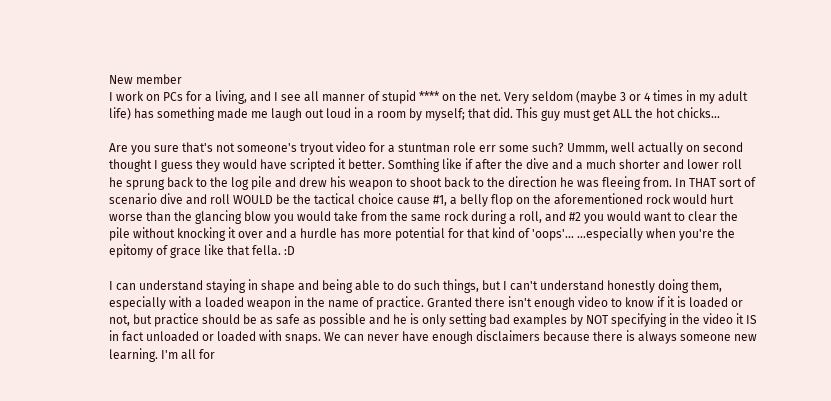New member
I work on PCs for a living, and I see all manner of stupid **** on the net. Very seldom (maybe 3 or 4 times in my adult life) has something made me laugh out loud in a room by myself; that did. This guy must get ALL the hot chicks...

Are you sure that's not someone's tryout video for a stuntman role err some such? Ummm, well actually on second thought I guess they would have scripted it better. Somthing like if after the dive and a much shorter and lower roll he sprung back to the log pile and drew his weapon to shoot back to the direction he was fleeing from. In THAT sort of scenario dive and roll WOULD be the tactical choice cause #1, a belly flop on the aforementioned rock would hurt worse than the glancing blow you would take from the same rock during a roll, and #2 you would want to clear the pile without knocking it over and a hurdle has more potential for that kind of 'oops'... ...especially when you're the epitomy of grace like that fella. :D

I can understand staying in shape and being able to do such things, but I can't understand honestly doing them, especially with a loaded weapon in the name of practice. Granted there isn't enough video to know if it is loaded or not, but practice should be as safe as possible and he is only setting bad examples by NOT specifying in the video it IS in fact unloaded or loaded with snaps. We can never have enough disclaimers because there is always someone new learning. I'm all for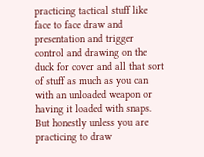practicing tactical stuff like face to face draw and presentation and trigger control and drawing on the duck for cover and all that sort of stuff as much as you can with an unloaded weapon or having it loaded with snaps. But honestly unless you are practicing to draw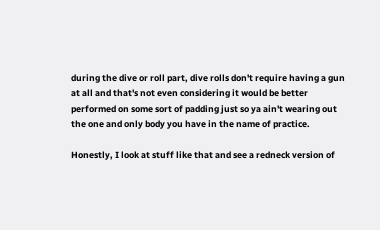during the dive or roll part, dive rolls don't require having a gun at all and that's not even considering it would be better performed on some sort of padding just so ya ain't wearing out the one and only body you have in the name of practice.

Honestly, I look at stuff like that and see a redneck version of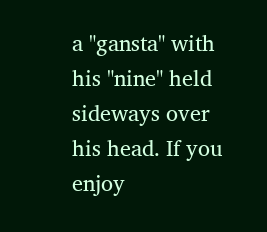a "gansta" with his "nine" held sideways over his head. If you enjoy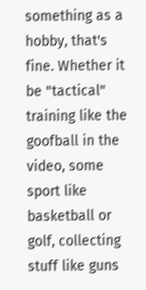something as a hobby, that's fine. Whether it be "tactical" training like the goofball in the video, some sport like basketball or golf, collecting stuff like guns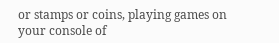or stamps or coins, playing games on your console of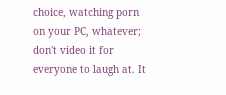choice, watching porn on your PC, whatever; don't video it for everyone to laugh at. It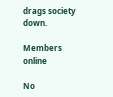drags society down.

Members online

No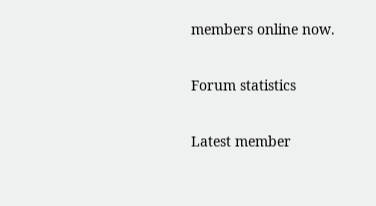members online now.

Forum statistics

Latest member